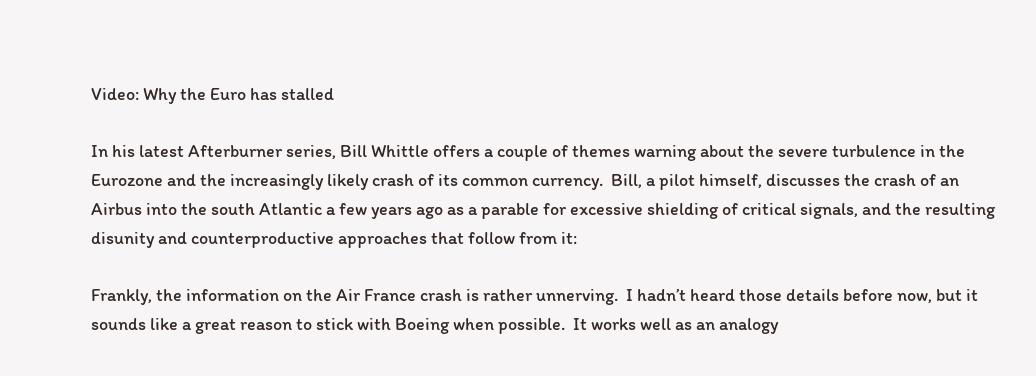Video: Why the Euro has stalled

In his latest Afterburner series, Bill Whittle offers a couple of themes warning about the severe turbulence in the Eurozone and the increasingly likely crash of its common currency.  Bill, a pilot himself, discusses the crash of an Airbus into the south Atlantic a few years ago as a parable for excessive shielding of critical signals, and the resulting disunity and counterproductive approaches that follow from it:

Frankly, the information on the Air France crash is rather unnerving.  I hadn’t heard those details before now, but it sounds like a great reason to stick with Boeing when possible.  It works well as an analogy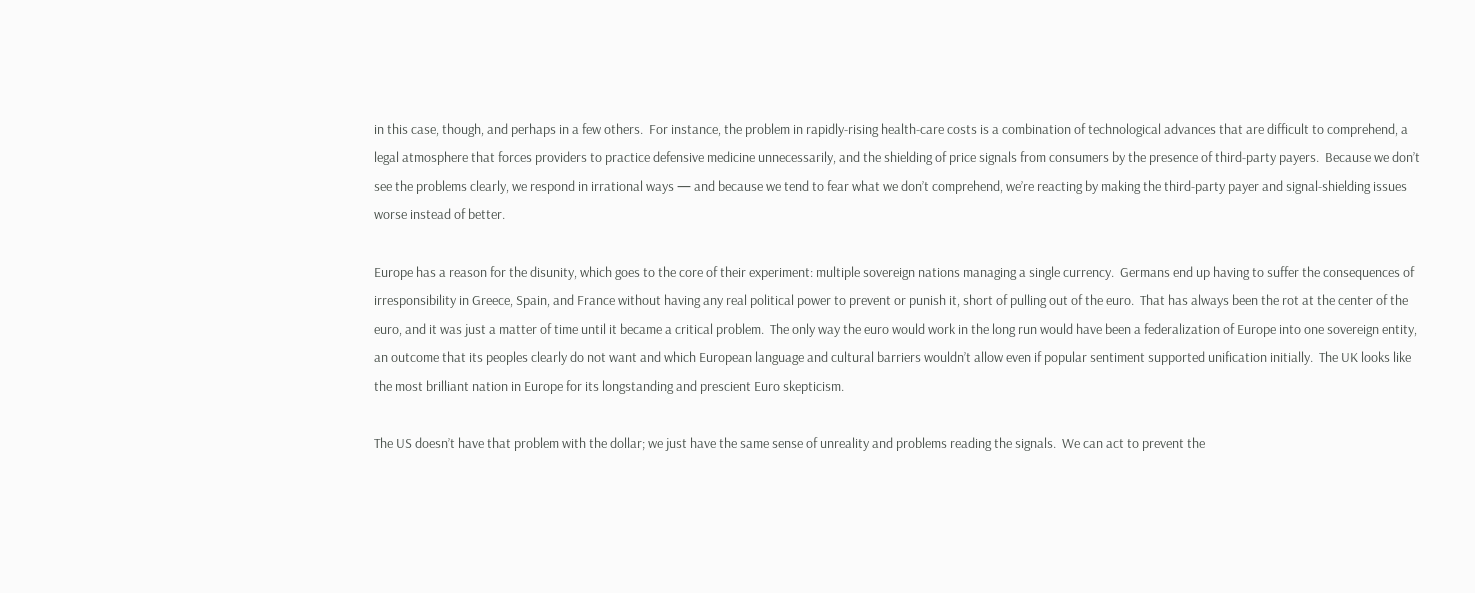in this case, though, and perhaps in a few others.  For instance, the problem in rapidly-rising health-care costs is a combination of technological advances that are difficult to comprehend, a legal atmosphere that forces providers to practice defensive medicine unnecessarily, and the shielding of price signals from consumers by the presence of third-party payers.  Because we don’t see the problems clearly, we respond in irrational ways — and because we tend to fear what we don’t comprehend, we’re reacting by making the third-party payer and signal-shielding issues worse instead of better.

Europe has a reason for the disunity, which goes to the core of their experiment: multiple sovereign nations managing a single currency.  Germans end up having to suffer the consequences of irresponsibility in Greece, Spain, and France without having any real political power to prevent or punish it, short of pulling out of the euro.  That has always been the rot at the center of the euro, and it was just a matter of time until it became a critical problem.  The only way the euro would work in the long run would have been a federalization of Europe into one sovereign entity, an outcome that its peoples clearly do not want and which European language and cultural barriers wouldn’t allow even if popular sentiment supported unification initially.  The UK looks like the most brilliant nation in Europe for its longstanding and prescient Euro skepticism.

The US doesn’t have that problem with the dollar; we just have the same sense of unreality and problems reading the signals.  We can act to prevent the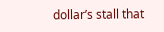dollar’s stall that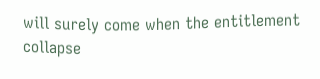will surely come when the entitlement collapse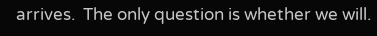arrives.  The only question is whether we will.